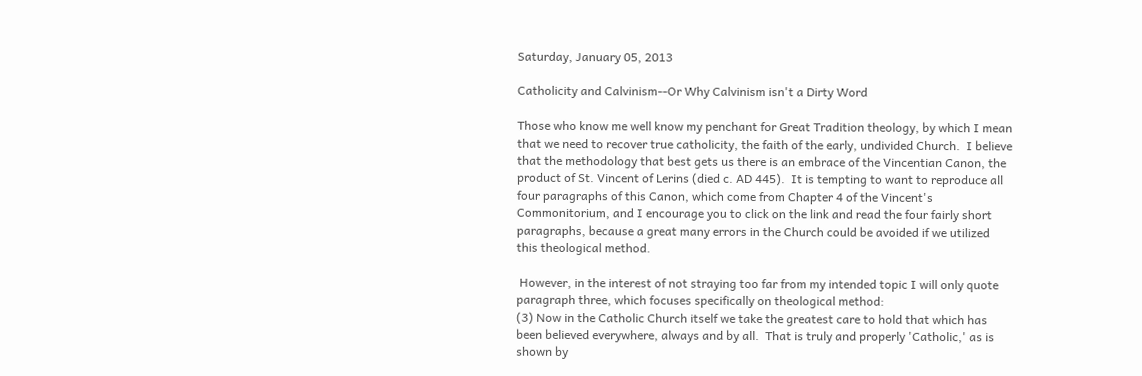Saturday, January 05, 2013

Catholicity and Calvinism--Or Why Calvinism isn't a Dirty Word

Those who know me well know my penchant for Great Tradition theology, by which I mean that we need to recover true catholicity, the faith of the early, undivided Church.  I believe that the methodology that best gets us there is an embrace of the Vincentian Canon, the product of St. Vincent of Lerins (died c. AD 445).  It is tempting to want to reproduce all four paragraphs of this Canon, which come from Chapter 4 of the Vincent's Commonitorium, and I encourage you to click on the link and read the four fairly short paragraphs, because a great many errors in the Church could be avoided if we utilized this theological method.

 However, in the interest of not straying too far from my intended topic I will only quote paragraph three, which focuses specifically on theological method:
(3) Now in the Catholic Church itself we take the greatest care to hold that which has been believed everywhere, always and by all.  That is truly and properly 'Catholic,' as is shown by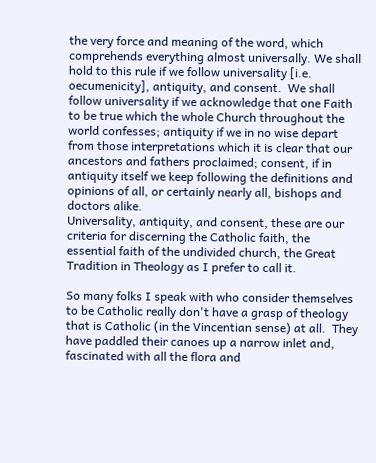the very force and meaning of the word, which comprehends everything almost universally. We shall hold to this rule if we follow universality [i.e. oecumenicity], antiquity, and consent.  We shall follow universality if we acknowledge that one Faith to be true which the whole Church throughout the world confesses; antiquity if we in no wise depart from those interpretations which it is clear that our ancestors and fathers proclaimed; consent, if in antiquity itself we keep following the definitions and opinions of all, or certainly nearly all, bishops and doctors alike.
Universality, antiquity, and consent, these are our criteria for discerning the Catholic faith, the essential faith of the undivided church, the Great Tradition in Theology as I prefer to call it.

So many folks I speak with who consider themselves to be Catholic really don't have a grasp of theology that is Catholic (in the Vincentian sense) at all.  They have paddled their canoes up a narrow inlet and, fascinated with all the flora and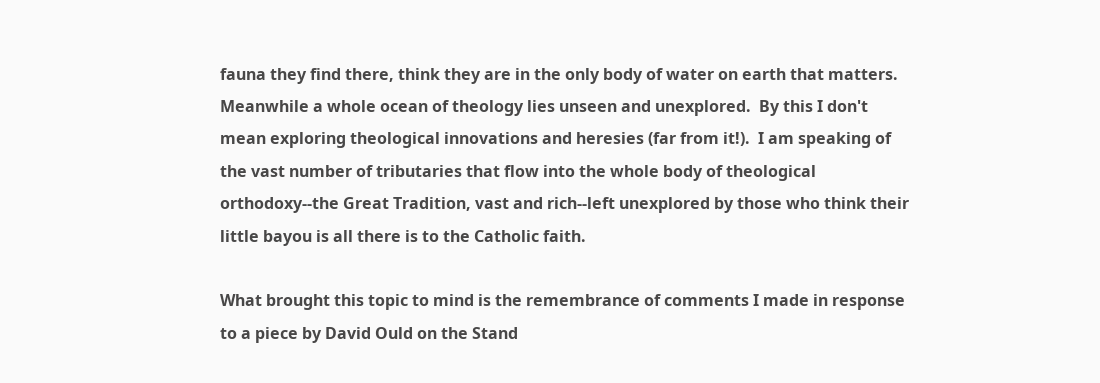fauna they find there, think they are in the only body of water on earth that matters.  Meanwhile a whole ocean of theology lies unseen and unexplored.  By this I don't mean exploring theological innovations and heresies (far from it!).  I am speaking of the vast number of tributaries that flow into the whole body of theological orthodoxy--the Great Tradition, vast and rich--left unexplored by those who think their little bayou is all there is to the Catholic faith.

What brought this topic to mind is the remembrance of comments I made in response to a piece by David Ould on the Stand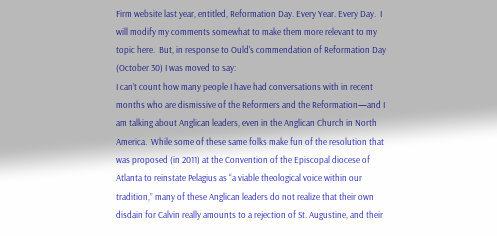Firm website last year, entitled, Reformation Day. Every Year. Every Day.  I will modify my comments somewhat to make them more relevant to my topic here.  But, in response to Ould's commendation of Reformation Day (October 30) I was moved to say:
I can’t count how many people I have had conversations with in recent months who are dismissive of the Reformers and the Reformation—and I am talking about Anglican leaders, even in the Anglican Church in North America.  While some of these same folks make fun of the resolution that was proposed (in 2011) at the Convention of the Episcopal diocese of Atlanta to reinstate Pelagius as “a viable theological voice within our tradition,” many of these Anglican leaders do not realize that their own disdain for Calvin really amounts to a rejection of St. Augustine, and their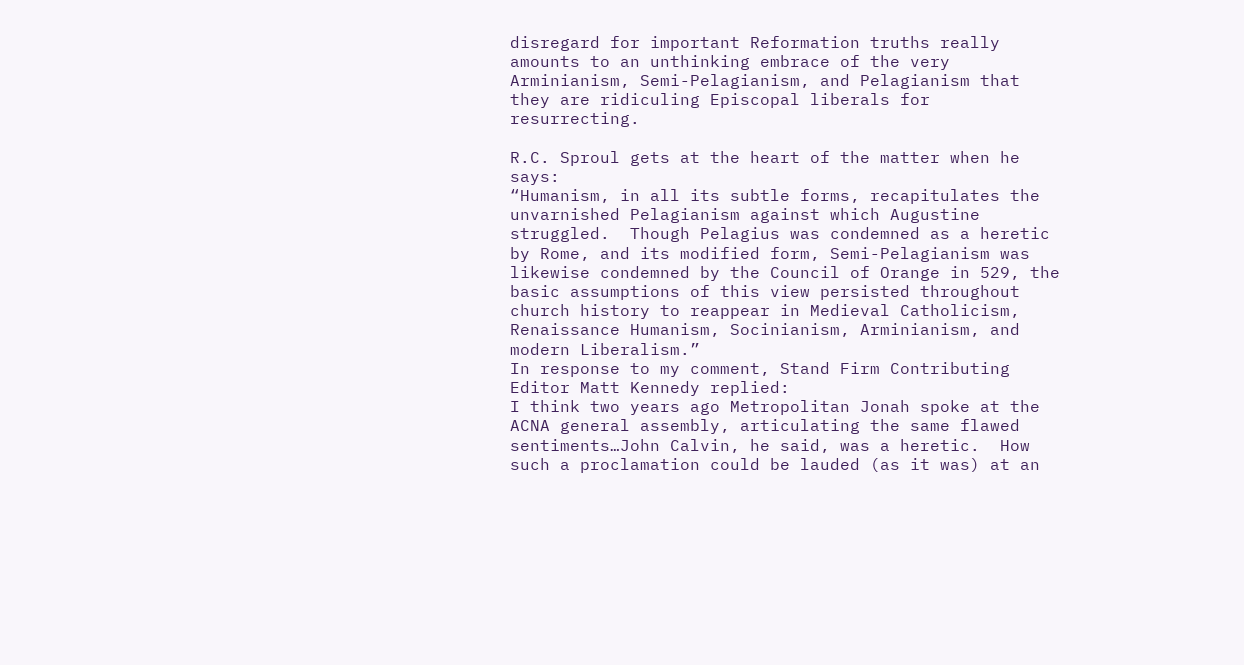disregard for important Reformation truths really amounts to an unthinking embrace of the very Arminianism, Semi-Pelagianism, and Pelagianism that they are ridiculing Episcopal liberals for resurrecting.

R.C. Sproul gets at the heart of the matter when he says:
“Humanism, in all its subtle forms, recapitulates the unvarnished Pelagianism against which Augustine struggled.  Though Pelagius was condemned as a heretic by Rome, and its modified form, Semi-Pelagianism was likewise condemned by the Council of Orange in 529, the basic assumptions of this view persisted throughout church history to reappear in Medieval Catholicism, Renaissance Humanism, Socinianism, Arminianism, and modern Liberalism.”
In response to my comment, Stand Firm Contributing Editor Matt Kennedy replied:
I think two years ago Metropolitan Jonah spoke at the ACNA general assembly, articulating the same flawed sentiments…John Calvin, he said, was a heretic.  How such a proclamation could be lauded (as it was) at an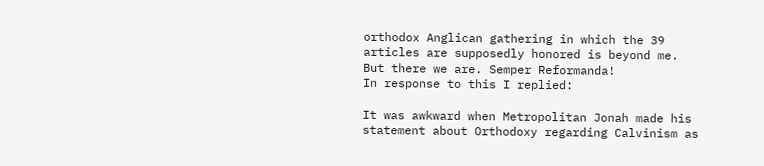orthodox Anglican gathering in which the 39 articles are supposedly honored is beyond me.  But there we are. Semper Reformanda!
In response to this I replied:

It was awkward when Metropolitan Jonah made his statement about Orthodoxy regarding Calvinism as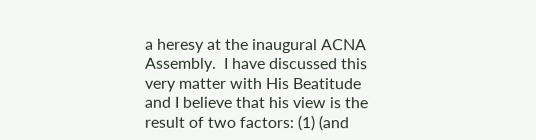a heresy at the inaugural ACNA Assembly.  I have discussed this very matter with His Beatitude and I believe that his view is the result of two factors: (1) (and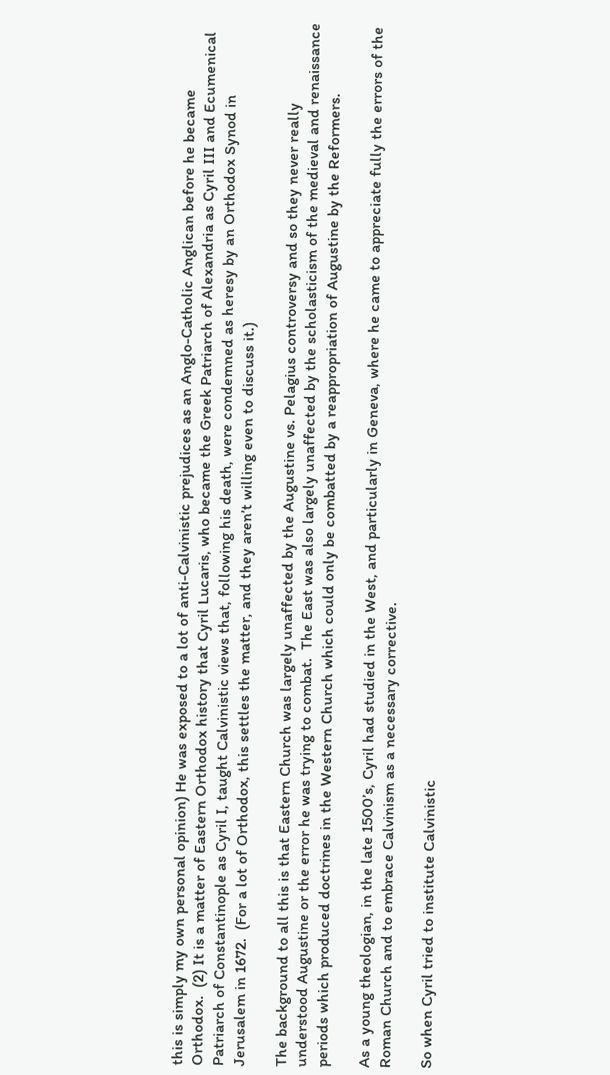this is simply my own personal opinion) He was exposed to a lot of anti-Calvinistic prejudices as an Anglo-Catholic Anglican before he became Orthodox.  (2) It is a matter of Eastern Orthodox history that Cyril Lucaris, who became the Greek Patriarch of Alexandria as Cyril III and Ecumenical Patriarch of Constantinople as Cyril I, taught Calvinistic views that, following his death, were condemned as heresy by an Orthodox Synod in Jerusalem in 1672.  (For a lot of Orthodox, this settles the matter, and they aren’t willing even to discuss it.)

The background to all this is that Eastern Church was largely unaffected by the Augustine vs. Pelagius controversy and so they never really understood Augustine or the error he was trying to combat.  The East was also largely unaffected by the scholasticism of the medieval and renaissance periods which produced doctrines in the Western Church which could only be combatted by a reappropriation of Augustine by the Reformers.

As a young theologian, in the late 1500’s, Cyril had studied in the West, and particularly in Geneva, where he came to appreciate fully the errors of the Roman Church and to embrace Calvinism as a necessary corrective.

So when Cyril tried to institute Calvinistic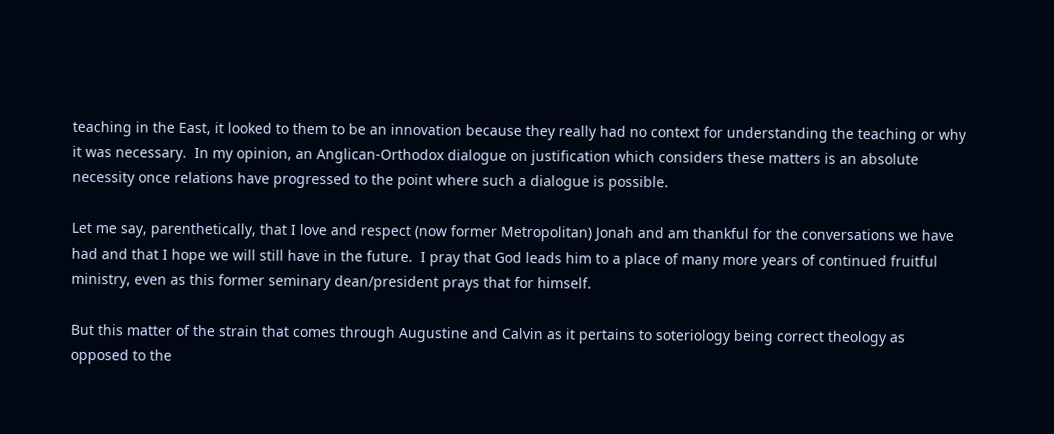teaching in the East, it looked to them to be an innovation because they really had no context for understanding the teaching or why it was necessary.  In my opinion, an Anglican-Orthodox dialogue on justification which considers these matters is an absolute necessity once relations have progressed to the point where such a dialogue is possible.

Let me say, parenthetically, that I love and respect (now former Metropolitan) Jonah and am thankful for the conversations we have had and that I hope we will still have in the future.  I pray that God leads him to a place of many more years of continued fruitful ministry, even as this former seminary dean/president prays that for himself.

But this matter of the strain that comes through Augustine and Calvin as it pertains to soteriology being correct theology as opposed to the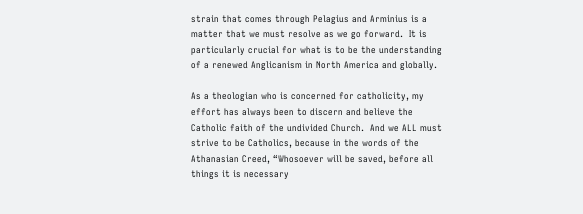strain that comes through Pelagius and Arminius is a matter that we must resolve as we go forward.  It is particularly crucial for what is to be the understanding of a renewed Anglicanism in North America and globally.

As a theologian who is concerned for catholicity, my effort has always been to discern and believe the Catholic faith of the undivided Church.  And we ALL must strive to be Catholics, because in the words of the Athanasian Creed, “Whosoever will be saved, before all things it is necessary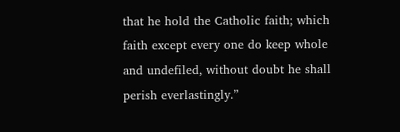that he hold the Catholic faith; which faith except every one do keep whole and undefiled, without doubt he shall perish everlastingly.”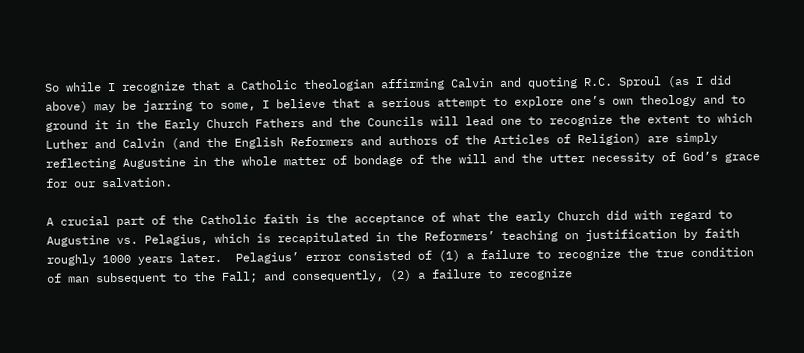So while I recognize that a Catholic theologian affirming Calvin and quoting R.C. Sproul (as I did above) may be jarring to some, I believe that a serious attempt to explore one’s own theology and to ground it in the Early Church Fathers and the Councils will lead one to recognize the extent to which Luther and Calvin (and the English Reformers and authors of the Articles of Religion) are simply reflecting Augustine in the whole matter of bondage of the will and the utter necessity of God’s grace for our salvation.

A crucial part of the Catholic faith is the acceptance of what the early Church did with regard to Augustine vs. Pelagius, which is recapitulated in the Reformers’ teaching on justification by faith roughly 1000 years later.  Pelagius’ error consisted of (1) a failure to recognize the true condition of man subsequent to the Fall; and consequently, (2) a failure to recognize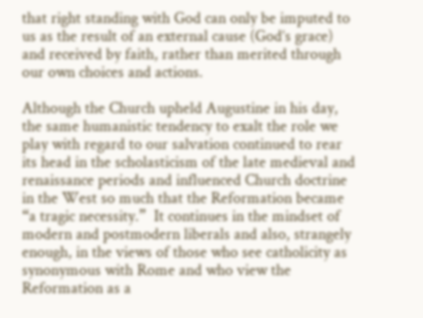that right standing with God can only be imputed to us as the result of an external cause (God’s grace) and received by faith, rather than merited through our own choices and actions.

Although the Church upheld Augustine in his day, the same humanistic tendency to exalt the role we play with regard to our salvation continued to rear its head in the scholasticism of the late medieval and renaissance periods and influenced Church doctrine in the West so much that the Reformation became “a tragic necessity.”  It continues in the mindset of modern and postmodern liberals and also, strangely enough, in the views of those who see catholicity as synonymous with Rome and who view the Reformation as a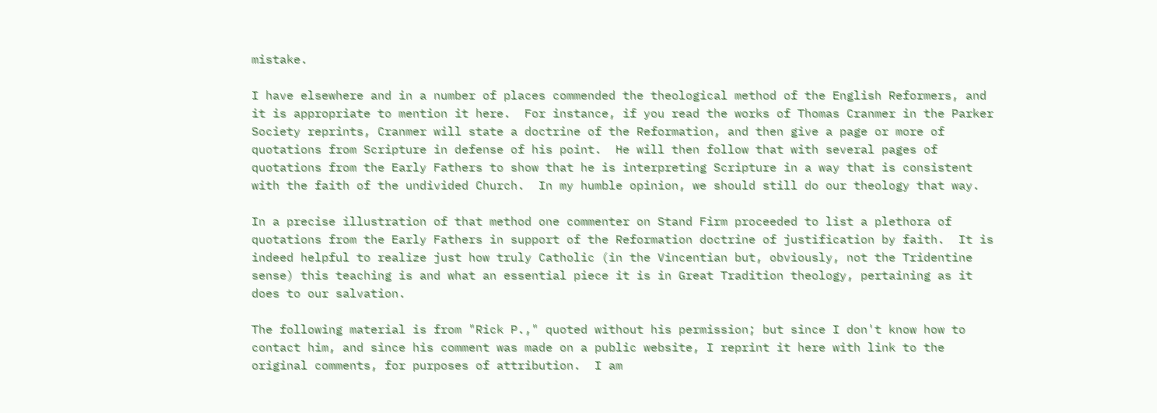mistake.

I have elsewhere and in a number of places commended the theological method of the English Reformers, and it is appropriate to mention it here.  For instance, if you read the works of Thomas Cranmer in the Parker Society reprints, Cranmer will state a doctrine of the Reformation, and then give a page or more of quotations from Scripture in defense of his point.  He will then follow that with several pages of quotations from the Early Fathers to show that he is interpreting Scripture in a way that is consistent with the faith of the undivided Church.  In my humble opinion, we should still do our theology that way.

In a precise illustration of that method one commenter on Stand Firm proceeded to list a plethora of quotations from the Early Fathers in support of the Reformation doctrine of justification by faith.  It is indeed helpful to realize just how truly Catholic (in the Vincentian but, obviously, not the Tridentine sense) this teaching is and what an essential piece it is in Great Tradition theology, pertaining as it does to our salvation.

The following material is from "Rick P.," quoted without his permission; but since I don't know how to contact him, and since his comment was made on a public website, I reprint it here with link to the original comments, for purposes of attribution.  I am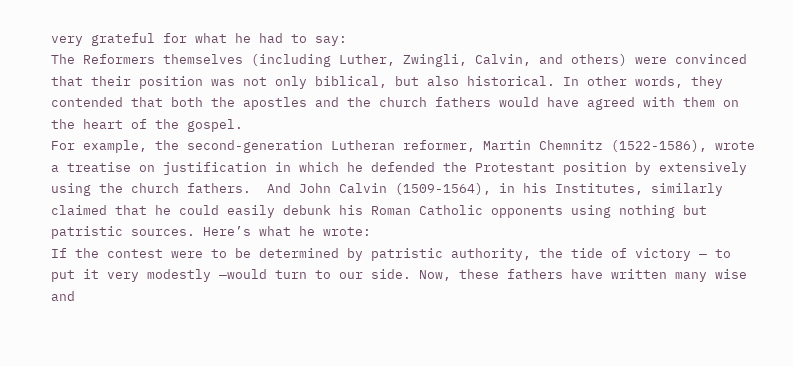very grateful for what he had to say:
The Reformers themselves (including Luther, Zwingli, Calvin, and others) were convinced that their position was not only biblical, but also historical. In other words, they contended that both the apostles and the church fathers would have agreed with them on the heart of the gospel.
For example, the second-generation Lutheran reformer, Martin Chemnitz (1522-1586), wrote a treatise on justification in which he defended the Protestant position by extensively using the church fathers.  And John Calvin (1509-1564), in his Institutes, similarly claimed that he could easily debunk his Roman Catholic opponents using nothing but patristic sources. Here’s what he wrote:
If the contest were to be determined by patristic authority, the tide of victory — to put it very modestly —would turn to our side. Now, these fathers have written many wise and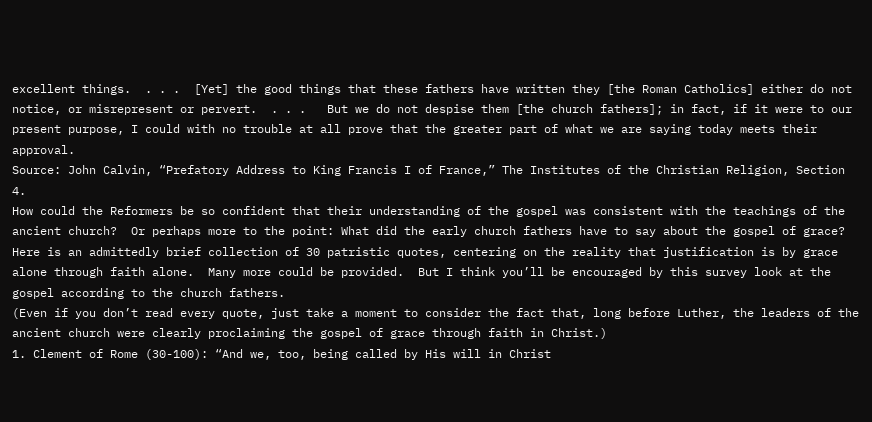excellent things.  . . .  [Yet] the good things that these fathers have written they [the Roman Catholics] either do not notice, or misrepresent or pervert.  . . .   But we do not despise them [the church fathers]; in fact, if it were to our present purpose, I could with no trouble at all prove that the greater part of what we are saying today meets their approval.
Source: John Calvin, “Prefatory Address to King Francis I of France,” The Institutes of the Christian Religion, Section 4.
How could the Reformers be so confident that their understanding of the gospel was consistent with the teachings of the ancient church?  Or perhaps more to the point: What did the early church fathers have to say about the gospel of grace?
Here is an admittedly brief collection of 30 patristic quotes, centering on the reality that justification is by grace alone through faith alone.  Many more could be provided.  But I think you’ll be encouraged by this survey look at the gospel according to the church fathers.
(Even if you don’t read every quote, just take a moment to consider the fact that, long before Luther, the leaders of the ancient church were clearly proclaiming the gospel of grace through faith in Christ.)
1. Clement of Rome (30-100): “And we, too, being called by His will in Christ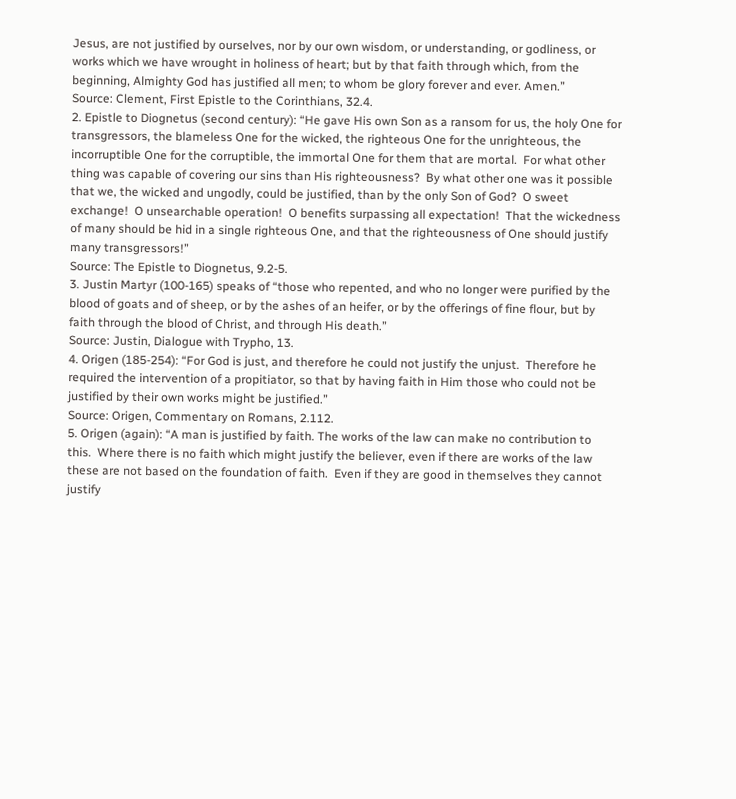Jesus, are not justified by ourselves, nor by our own wisdom, or understanding, or godliness, or works which we have wrought in holiness of heart; but by that faith through which, from the beginning, Almighty God has justified all men; to whom be glory forever and ever. Amen.”
Source: Clement, First Epistle to the Corinthians, 32.4.
2. Epistle to Diognetus (second century): “He gave His own Son as a ransom for us, the holy One for transgressors, the blameless One for the wicked, the righteous One for the unrighteous, the incorruptible One for the corruptible, the immortal One for them that are mortal.  For what other thing was capable of covering our sins than His righteousness?  By what other one was it possible that we, the wicked and ungodly, could be justified, than by the only Son of God?  O sweet exchange!  O unsearchable operation!  O benefits surpassing all expectation!  That the wickedness of many should be hid in a single righteous One, and that the righteousness of One should justify many transgressors!”
Source: The Epistle to Diognetus, 9.2-5.
3. Justin Martyr (100-165) speaks of “those who repented, and who no longer were purified by the blood of goats and of sheep, or by the ashes of an heifer, or by the offerings of fine flour, but by faith through the blood of Christ, and through His death.”
Source: Justin, Dialogue with Trypho, 13.
4. Origen (185-254): “For God is just, and therefore he could not justify the unjust.  Therefore he required the intervention of a propitiator, so that by having faith in Him those who could not be justified by their own works might be justified.”
Source: Origen, Commentary on Romans, 2.112.
5. Origen (again): “A man is justified by faith. The works of the law can make no contribution to this.  Where there is no faith which might justify the believer, even if there are works of the law these are not based on the foundation of faith.  Even if they are good in themselves they cannot justify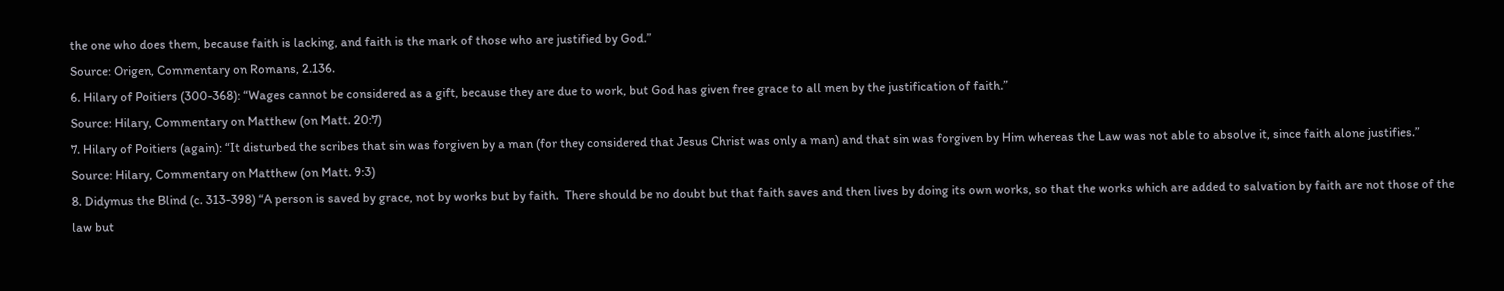the one who does them, because faith is lacking, and faith is the mark of those who are justified by God.”
Source: Origen, Commentary on Romans, 2.136.
6. Hilary of Poitiers (300-368): “Wages cannot be considered as a gift, because they are due to work, but God has given free grace to all men by the justification of faith.”
Source: Hilary, Commentary on Matthew (on Matt. 20:7)
7. Hilary of Poitiers (again): “It disturbed the scribes that sin was forgiven by a man (for they considered that Jesus Christ was only a man) and that sin was forgiven by Him whereas the Law was not able to absolve it, since faith alone justifies.”
Source: Hilary, Commentary on Matthew (on Matt. 9:3)
8. Didymus the Blind (c. 313-398) “A person is saved by grace, not by works but by faith.  There should be no doubt but that faith saves and then lives by doing its own works, so that the works which are added to salvation by faith are not those of the law but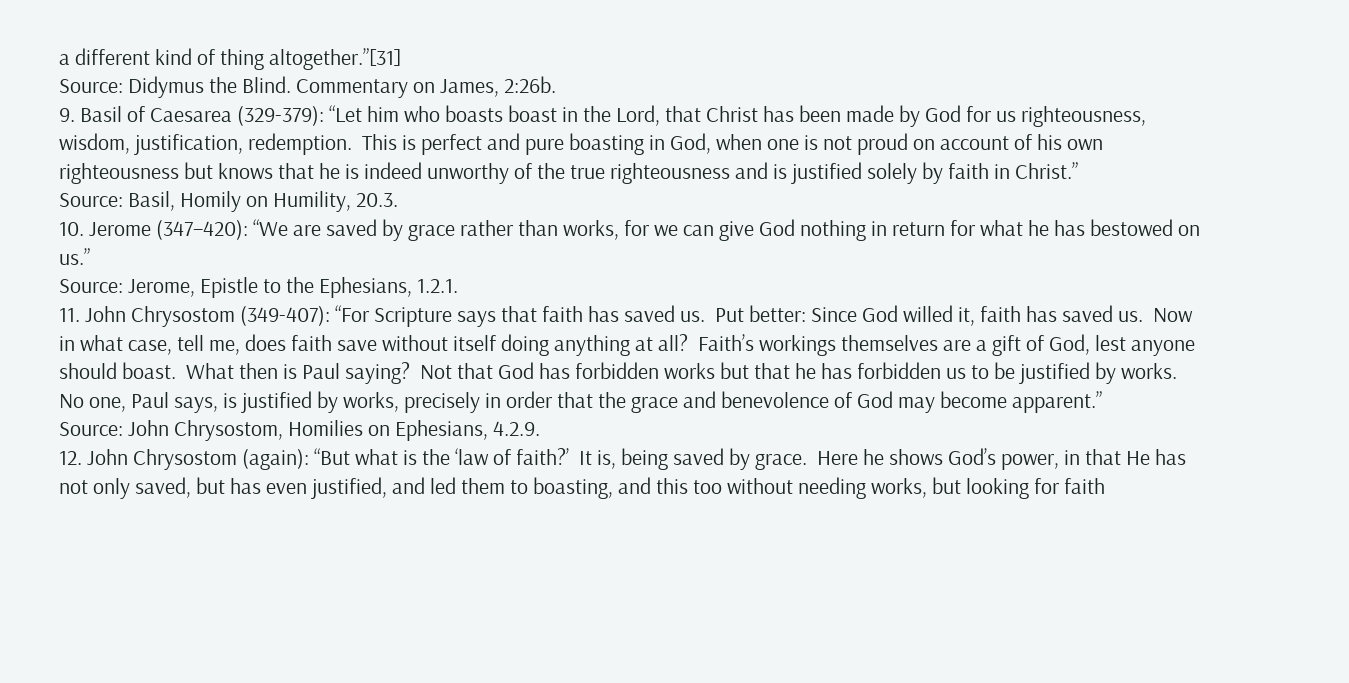a different kind of thing altogether.”[31]
Source: Didymus the Blind. Commentary on James, 2:26b.
9. Basil of Caesarea (329-379): “Let him who boasts boast in the Lord, that Christ has been made by God for us righteousness, wisdom, justification, redemption.  This is perfect and pure boasting in God, when one is not proud on account of his own righteousness but knows that he is indeed unworthy of the true righteousness and is justified solely by faith in Christ.”
Source: Basil, Homily on Humility, 20.3.
10. Jerome (347–420): “We are saved by grace rather than works, for we can give God nothing in return for what he has bestowed on us.”
Source: Jerome, Epistle to the Ephesians, 1.2.1.
11. John Chrysostom (349-407): “For Scripture says that faith has saved us.  Put better: Since God willed it, faith has saved us.  Now in what case, tell me, does faith save without itself doing anything at all?  Faith’s workings themselves are a gift of God, lest anyone should boast.  What then is Paul saying?  Not that God has forbidden works but that he has forbidden us to be justified by works.  No one, Paul says, is justified by works, precisely in order that the grace and benevolence of God may become apparent.”
Source: John Chrysostom, Homilies on Ephesians, 4.2.9.
12. John Chrysostom (again): “But what is the ‘law of faith?’  It is, being saved by grace.  Here he shows God’s power, in that He has not only saved, but has even justified, and led them to boasting, and this too without needing works, but looking for faith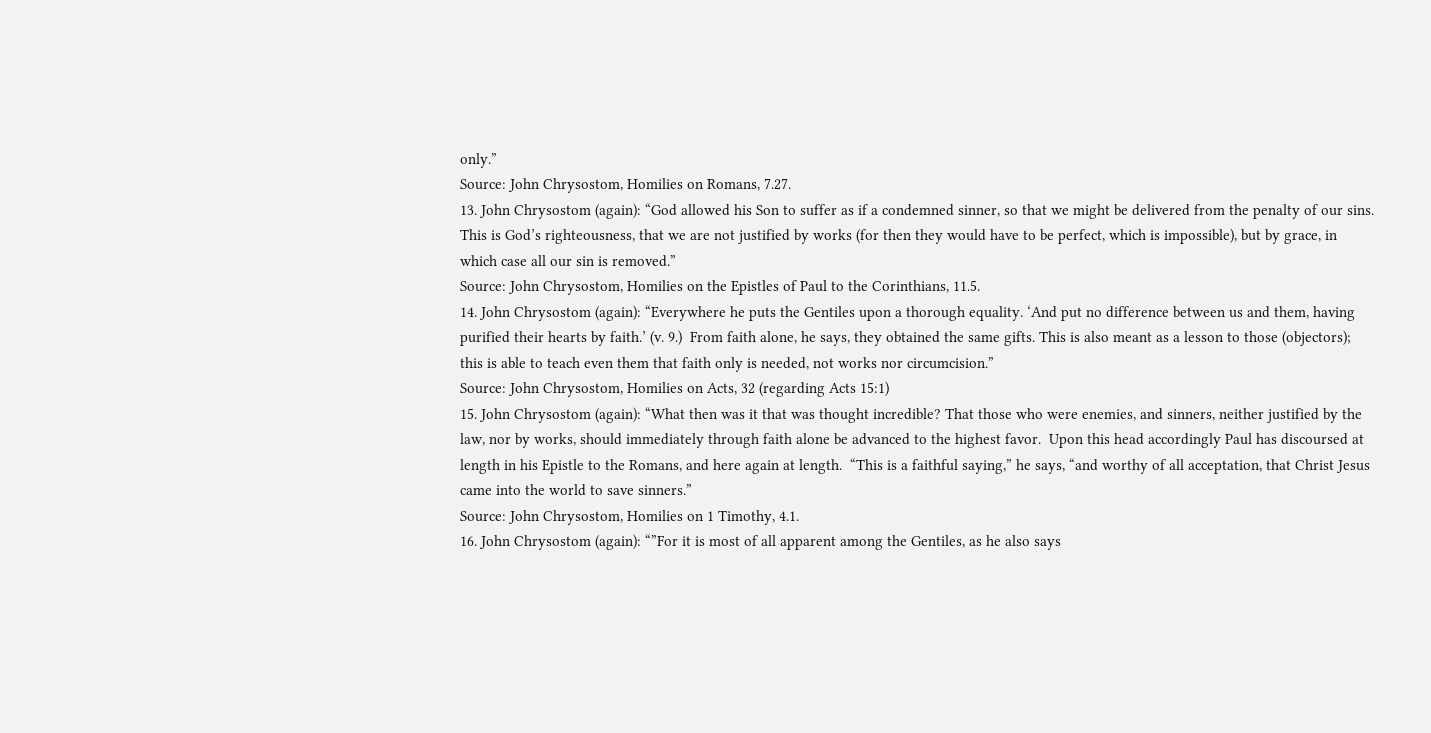only.”
Source: John Chrysostom, Homilies on Romans, 7.27.
13. John Chrysostom (again): “God allowed his Son to suffer as if a condemned sinner, so that we might be delivered from the penalty of our sins.  This is God’s righteousness, that we are not justified by works (for then they would have to be perfect, which is impossible), but by grace, in which case all our sin is removed.”
Source: John Chrysostom, Homilies on the Epistles of Paul to the Corinthians, 11.5.
14. John Chrysostom (again): “Everywhere he puts the Gentiles upon a thorough equality. ‘And put no difference between us and them, having purified their hearts by faith.’ (v. 9.)  From faith alone, he says, they obtained the same gifts. This is also meant as a lesson to those (objectors); this is able to teach even them that faith only is needed, not works nor circumcision.”
Source: John Chrysostom, Homilies on Acts, 32 (regarding Acts 15:1)
15. John Chrysostom (again): “What then was it that was thought incredible? That those who were enemies, and sinners, neither justified by the law, nor by works, should immediately through faith alone be advanced to the highest favor.  Upon this head accordingly Paul has discoursed at length in his Epistle to the Romans, and here again at length.  “This is a faithful saying,” he says, “and worthy of all acceptation, that Christ Jesus came into the world to save sinners.”
Source: John Chrysostom, Homilies on 1 Timothy, 4.1.
16. John Chrysostom (again): “”For it is most of all apparent among the Gentiles, as he also says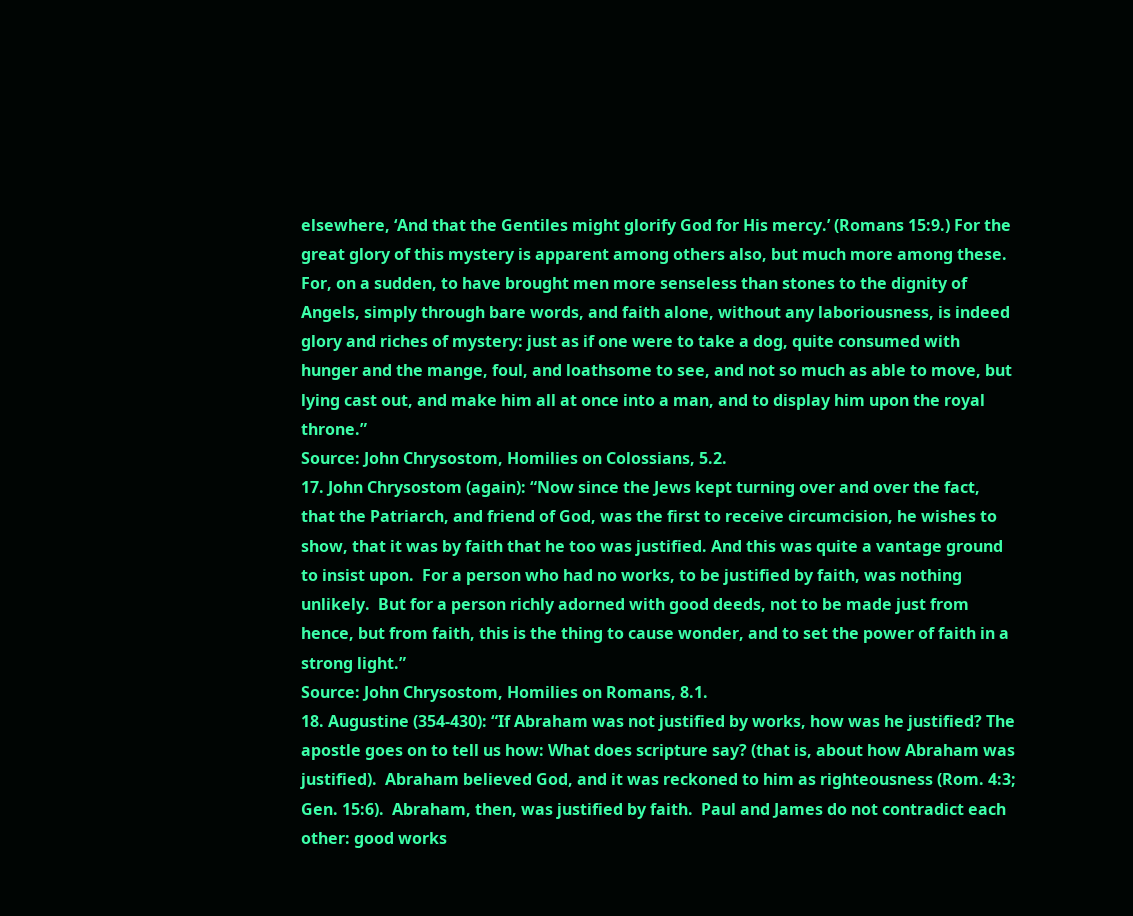elsewhere, ‘And that the Gentiles might glorify God for His mercy.’ (Romans 15:9.) For the great glory of this mystery is apparent among others also, but much more among these.  For, on a sudden, to have brought men more senseless than stones to the dignity of Angels, simply through bare words, and faith alone, without any laboriousness, is indeed glory and riches of mystery: just as if one were to take a dog, quite consumed with hunger and the mange, foul, and loathsome to see, and not so much as able to move, but lying cast out, and make him all at once into a man, and to display him upon the royal throne.”
Source: John Chrysostom, Homilies on Colossians, 5.2.
17. John Chrysostom (again): “Now since the Jews kept turning over and over the fact, that the Patriarch, and friend of God, was the first to receive circumcision, he wishes to show, that it was by faith that he too was justified. And this was quite a vantage ground to insist upon.  For a person who had no works, to be justified by faith, was nothing unlikely.  But for a person richly adorned with good deeds, not to be made just from hence, but from faith, this is the thing to cause wonder, and to set the power of faith in a strong light.”
Source: John Chrysostom, Homilies on Romans, 8.1.
18. Augustine (354-430): “If Abraham was not justified by works, how was he justified? The apostle goes on to tell us how: What does scripture say? (that is, about how Abraham was justified).  Abraham believed God, and it was reckoned to him as righteousness (Rom. 4:3; Gen. 15:6).  Abraham, then, was justified by faith.  Paul and James do not contradict each other: good works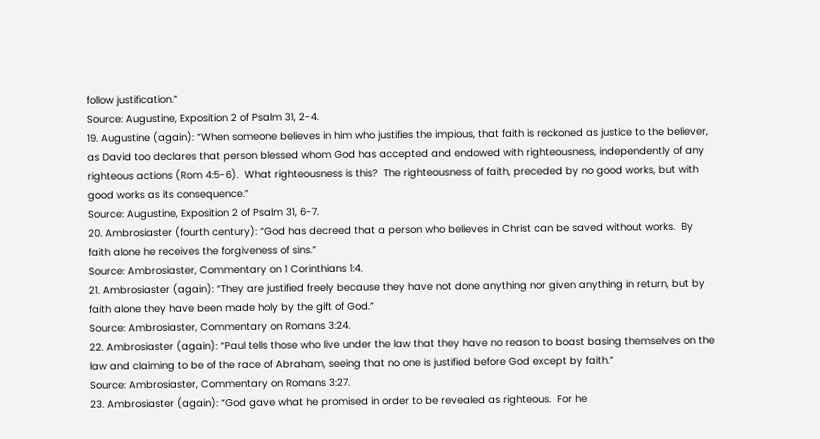follow justification.”
Source: Augustine, Exposition 2 of Psalm 31, 2-4.
19. Augustine (again): “When someone believes in him who justifies the impious, that faith is reckoned as justice to the believer, as David too declares that person blessed whom God has accepted and endowed with righteousness, independently of any righteous actions (Rom 4:5-6).  What righteousness is this?  The righteousness of faith, preceded by no good works, but with good works as its consequence.”
Source: Augustine, Exposition 2 of Psalm 31, 6-7.
20. Ambrosiaster (fourth century): “God has decreed that a person who believes in Christ can be saved without works.  By faith alone he receives the forgiveness of sins.”
Source: Ambrosiaster, Commentary on 1 Corinthians 1:4.
21. Ambrosiaster (again): “They are justified freely because they have not done anything nor given anything in return, but by faith alone they have been made holy by the gift of God.”
Source: Ambrosiaster, Commentary on Romans 3:24.
22. Ambrosiaster (again): “Paul tells those who live under the law that they have no reason to boast basing themselves on the law and claiming to be of the race of Abraham, seeing that no one is justified before God except by faith.”
Source: Ambrosiaster, Commentary on Romans 3:27.
23. Ambrosiaster (again): “God gave what he promised in order to be revealed as righteous.  For he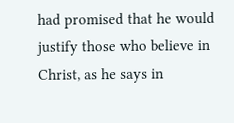had promised that he would justify those who believe in Christ, as he says in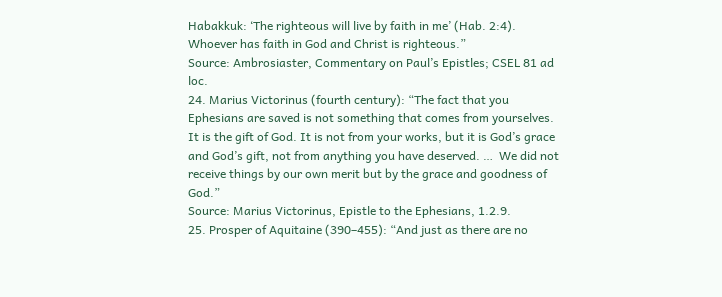Habakkuk: ‘The righteous will live by faith in me’ (Hab. 2:4).  Whoever has faith in God and Christ is righteous.”
Source: Ambrosiaster, Commentary on Paul’s Epistles; CSEL 81 ad loc.
24. Marius Victorinus (fourth century): “The fact that you Ephesians are saved is not something that comes from yourselves.  It is the gift of God. It is not from your works, but it is God’s grace and God’s gift, not from anything you have deserved. …  We did not receive things by our own merit but by the grace and goodness of God.”
Source: Marius Victorinus, Epistle to the Ephesians, 1.2.9.
25. Prosper of Aquitaine (390–455): “And just as there are no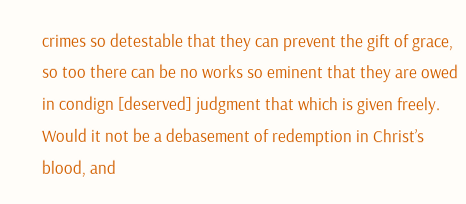crimes so detestable that they can prevent the gift of grace, so too there can be no works so eminent that they are owed in condign [deserved] judgment that which is given freely.  Would it not be a debasement of redemption in Christ’s blood, and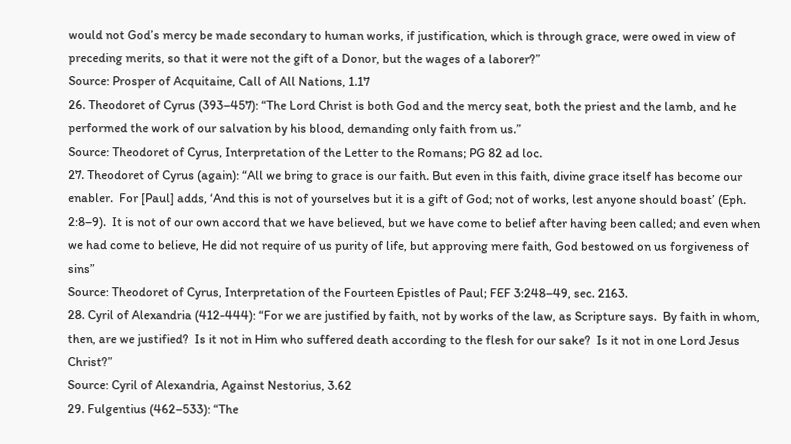would not God’s mercy be made secondary to human works, if justification, which is through grace, were owed in view of preceding merits, so that it were not the gift of a Donor, but the wages of a laborer?”
Source: Prosper of Acquitaine, Call of All Nations, 1.17
26. Theodoret of Cyrus (393–457): “The Lord Christ is both God and the mercy seat, both the priest and the lamb, and he performed the work of our salvation by his blood, demanding only faith from us.”
Source: Theodoret of Cyrus, Interpretation of the Letter to the Romans; PG 82 ad loc.
27. Theodoret of Cyrus (again): “All we bring to grace is our faith. But even in this faith, divine grace itself has become our enabler.  For [Paul] adds, ‘And this is not of yourselves but it is a gift of God; not of works, lest anyone should boast’ (Eph. 2:8–9).  It is not of our own accord that we have believed, but we have come to belief after having been called; and even when we had come to believe, He did not require of us purity of life, but approving mere faith, God bestowed on us forgiveness of sins”
Source: Theodoret of Cyrus, Interpretation of the Fourteen Epistles of Paul; FEF 3:248–49, sec. 2163.
28. Cyril of Alexandria (412-444): “For we are justified by faith, not by works of the law, as Scripture says.  By faith in whom, then, are we justified?  Is it not in Him who suffered death according to the flesh for our sake?  Is it not in one Lord Jesus Christ?”
Source: Cyril of Alexandria, Against Nestorius, 3.62
29. Fulgentius (462–533): “The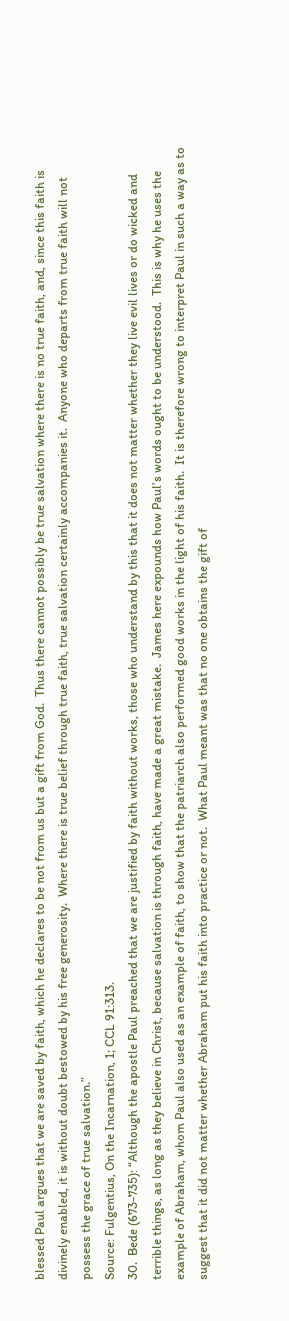blessed Paul argues that we are saved by faith, which he declares to be not from us but a gift from God.  Thus there cannot possibly be true salvation where there is no true faith, and, since this faith is divinely enabled, it is without doubt bestowed by his free generosity.  Where there is true belief through true faith, true salvation certainly accompanies it.  Anyone who departs from true faith will not possess the grace of true salvation.”
Source: Fulgentius, On the Incarnation, 1; CCL 91:313.
30.  Bede (673-735): “Although the apostle Paul preached that we are justified by faith without works, those who understand by this that it does not matter whether they live evil lives or do wicked and terrible things, as long as they believe in Christ, because salvation is through faith, have made a great mistake.  James here expounds how Paul’s words ought to be understood.  This is why he uses the example of Abraham, whom Paul also used as an example of faith, to show that the patriarch also performed good works in the light of his faith.  It is therefore wrong to interpret Paul in such a way as to suggest that it did not matter whether Abraham put his faith into practice or not.  What Paul meant was that no one obtains the gift of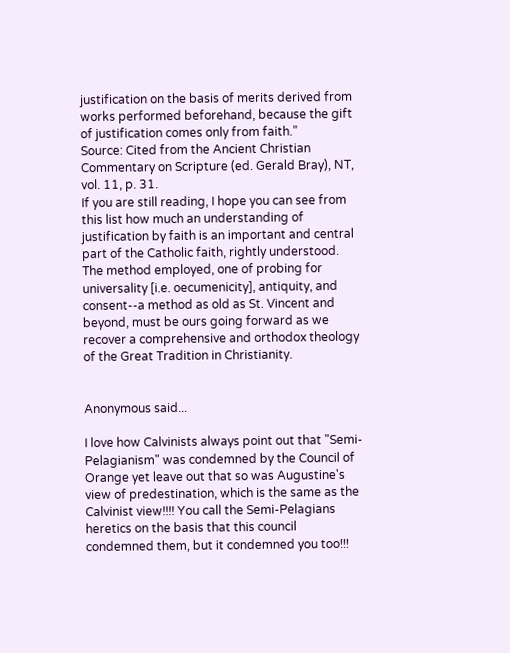justification on the basis of merits derived from works performed beforehand, because the gift of justification comes only from faith.”
Source: Cited from the Ancient Christian Commentary on Scripture (ed. Gerald Bray), NT, vol. 11, p. 31.
If you are still reading, I hope you can see from this list how much an understanding of justification by faith is an important and central part of the Catholic faith, rightly understood.  The method employed, one of probing for universality [i.e. oecumenicity], antiquity, and consent--a method as old as St. Vincent and beyond, must be ours going forward as we recover a comprehensive and orthodox theology of the Great Tradition in Christianity.


Anonymous said...

I love how Calvinists always point out that "Semi-Pelagianism" was condemned by the Council of Orange yet leave out that so was Augustine's view of predestination, which is the same as the Calvinist view!!!! You call the Semi-Pelagians heretics on the basis that this council condemned them, but it condemned you too!!!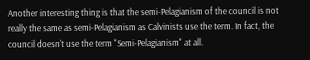Another interesting thing is that the semi-Pelagianism of the council is not really the same as semi-Pelagianism as Calvinists use the term. In fact, the council doesn't use the term "Semi-Pelagianism" at all.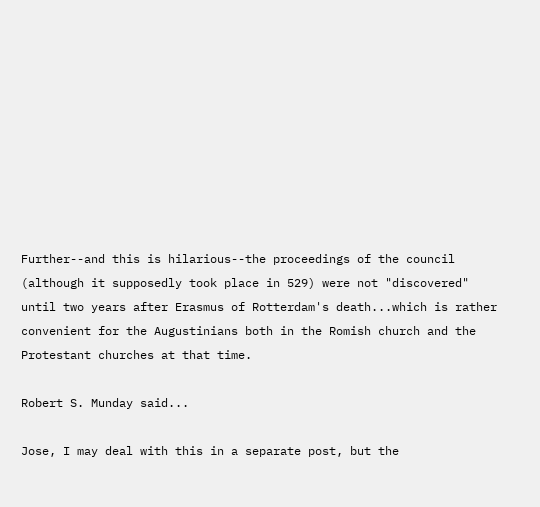Further--and this is hilarious--the proceedings of the council (although it supposedly took place in 529) were not "discovered" until two years after Erasmus of Rotterdam's death...which is rather convenient for the Augustinians both in the Romish church and the Protestant churches at that time.

Robert S. Munday said...

Jose, I may deal with this in a separate post, but the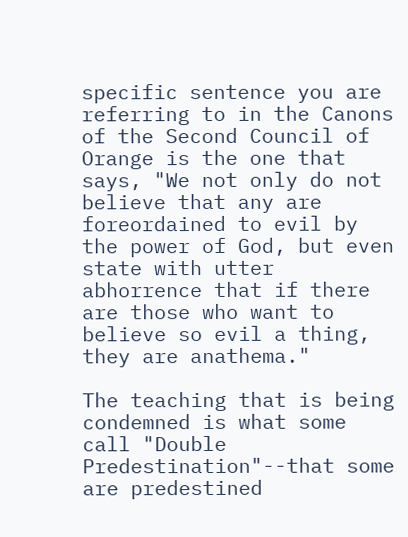specific sentence you are referring to in the Canons of the Second Council of Orange is the one that says, "We not only do not believe that any are foreordained to evil by the power of God, but even state with utter abhorrence that if there are those who want to believe so evil a thing, they are anathema."

The teaching that is being condemned is what some call "Double Predestination"--that some are predestined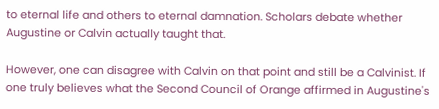to eternal life and others to eternal damnation. Scholars debate whether Augustine or Calvin actually taught that.

However, one can disagree with Calvin on that point and still be a Calvinist. If one truly believes what the Second Council of Orange affirmed in Augustine's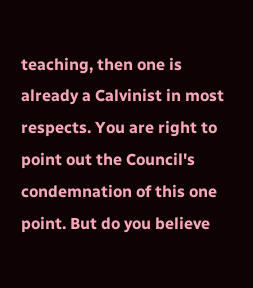teaching, then one is already a Calvinist in most respects. You are right to point out the Council's condemnation of this one point. But do you believe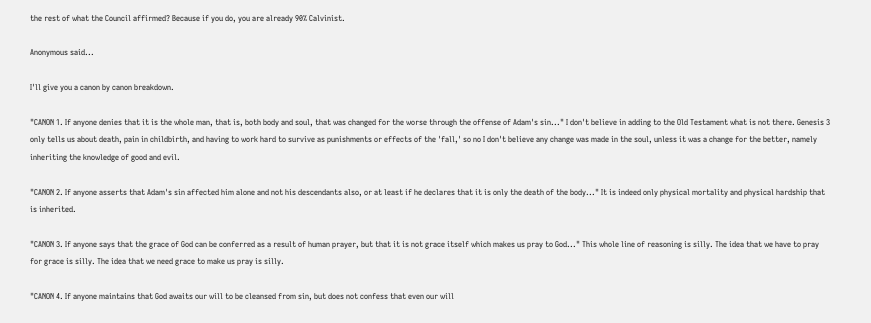the rest of what the Council affirmed? Because if you do, you are already 90% Calvinist.

Anonymous said...

I'll give you a canon by canon breakdown.

"CANON 1. If anyone denies that it is the whole man, that is, both body and soul, that was changed for the worse through the offense of Adam's sin..." I don't believe in adding to the Old Testament what is not there. Genesis 3 only tells us about death, pain in childbirth, and having to work hard to survive as punishments or effects of the 'fall,' so no I don't believe any change was made in the soul, unless it was a change for the better, namely inheriting the knowledge of good and evil.

"CANON 2. If anyone asserts that Adam's sin affected him alone and not his descendants also, or at least if he declares that it is only the death of the body..." It is indeed only physical mortality and physical hardship that is inherited.

"CANON 3. If anyone says that the grace of God can be conferred as a result of human prayer, but that it is not grace itself which makes us pray to God..." This whole line of reasoning is silly. The idea that we have to pray for grace is silly. The idea that we need grace to make us pray is silly.

"CANON 4. If anyone maintains that God awaits our will to be cleansed from sin, but does not confess that even our will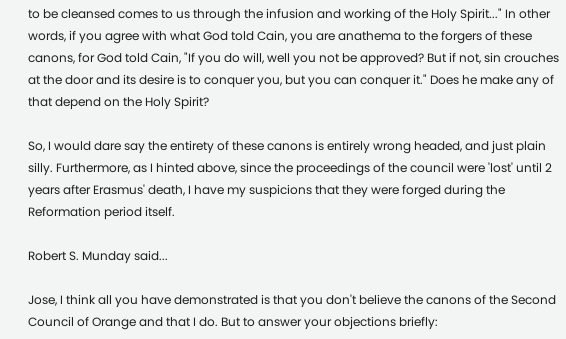to be cleansed comes to us through the infusion and working of the Holy Spirit..." In other words, if you agree with what God told Cain, you are anathema to the forgers of these canons, for God told Cain, "If you do will, well you not be approved? But if not, sin crouches at the door and its desire is to conquer you, but you can conquer it." Does he make any of that depend on the Holy Spirit?

So, I would dare say the entirety of these canons is entirely wrong headed, and just plain silly. Furthermore, as I hinted above, since the proceedings of the council were 'lost' until 2 years after Erasmus' death, I have my suspicions that they were forged during the Reformation period itself.

Robert S. Munday said...

Jose, I think all you have demonstrated is that you don't believe the canons of the Second Council of Orange and that I do. But to answer your objections briefly: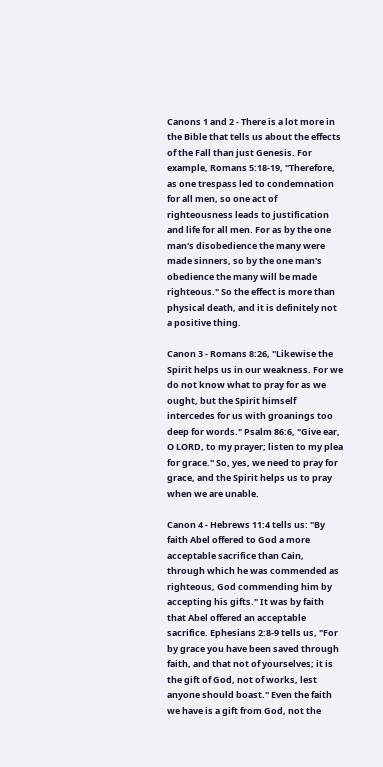Canons 1 and 2 - There is a lot more in the Bible that tells us about the effects of the Fall than just Genesis. For example, Romans 5:18-19, "Therefore, as one trespass led to condemnation for all men, so one act of righteousness leads to justification and life for all men. For as by the one man's disobedience the many were made sinners, so by the one man's obedience the many will be made righteous." So the effect is more than physical death, and it is definitely not a positive thing.

Canon 3 - Romans 8:26, "Likewise the Spirit helps us in our weakness. For we do not know what to pray for as we ought, but the Spirit himself intercedes for us with groanings too deep for words." Psalm 86:6, "Give ear, O LORD, to my prayer; listen to my plea for grace." So, yes, we need to pray for grace, and the Spirit helps us to pray when we are unable.

Canon 4 - Hebrews 11:4 tells us: "By faith Abel offered to God a more acceptable sacrifice than Cain, through which he was commended as righteous, God commending him by accepting his gifts." It was by faith that Abel offered an acceptable sacrifice. Ephesians 2:8-9 tells us, "For by grace you have been saved through faith, and that not of yourselves; it is the gift of God, not of works, lest anyone should boast." Even the faith we have is a gift from God, not the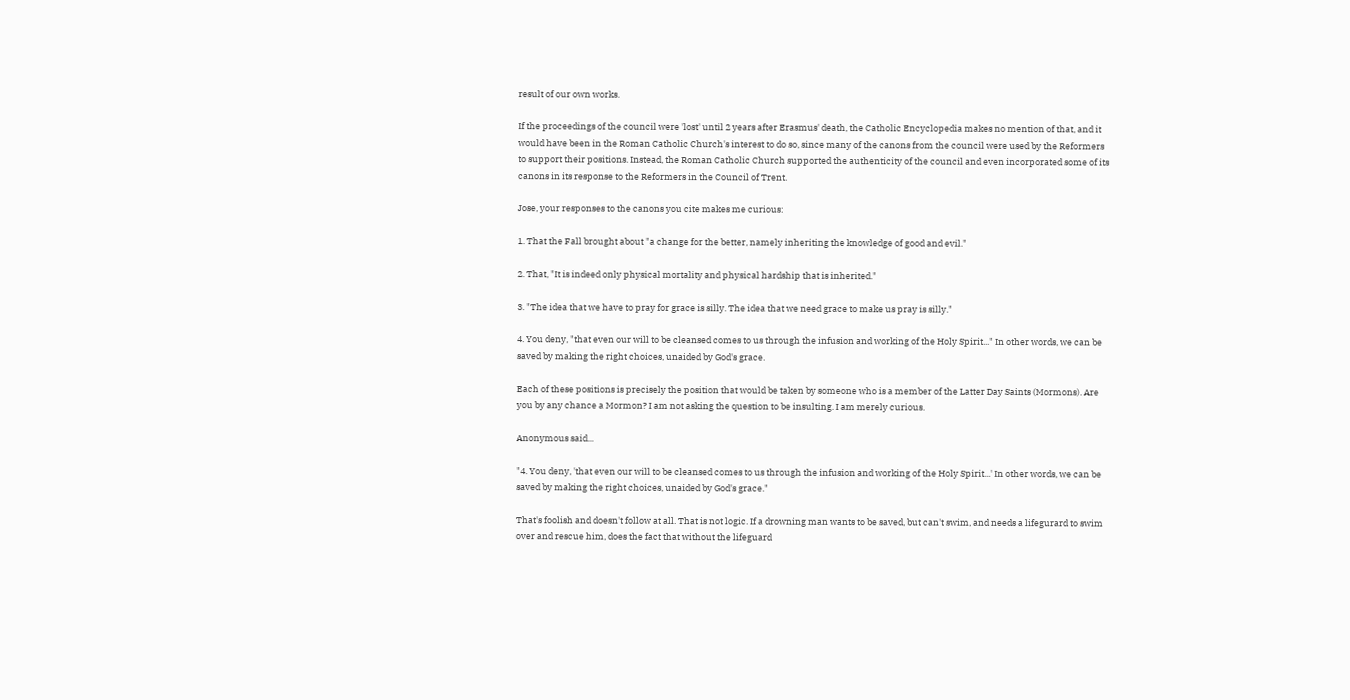result of our own works.

If the proceedings of the council were 'lost' until 2 years after Erasmus' death, the Catholic Encyclopedia makes no mention of that, and it would have been in the Roman Catholic Church's interest to do so, since many of the canons from the council were used by the Reformers to support their positions. Instead, the Roman Catholic Church supported the authenticity of the council and even incorporated some of its canons in its response to the Reformers in the Council of Trent.

Jose, your responses to the canons you cite makes me curious:

1. That the Fall brought about "a change for the better, namely inheriting the knowledge of good and evil."

2. That, "It is indeed only physical mortality and physical hardship that is inherited."

3. "The idea that we have to pray for grace is silly. The idea that we need grace to make us pray is silly."

4. You deny, "that even our will to be cleansed comes to us through the infusion and working of the Holy Spirit..." In other words, we can be saved by making the right choices, unaided by God's grace.

Each of these positions is precisely the position that would be taken by someone who is a member of the Latter Day Saints (Mormons). Are you by any chance a Mormon? I am not asking the question to be insulting. I am merely curious.

Anonymous said...

"4. You deny, 'that even our will to be cleansed comes to us through the infusion and working of the Holy Spirit...' In other words, we can be saved by making the right choices, unaided by God's grace."

That's foolish and doesn't follow at all. That is not logic. If a drowning man wants to be saved, but can't swim, and needs a lifegurard to swim over and rescue him, does the fact that without the lifeguard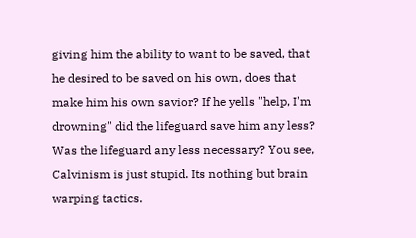giving him the ability to want to be saved, that he desired to be saved on his own, does that make him his own savior? If he yells "help, I'm drowning" did the lifeguard save him any less? Was the lifeguard any less necessary? You see, Calvinism is just stupid. Its nothing but brain warping tactics.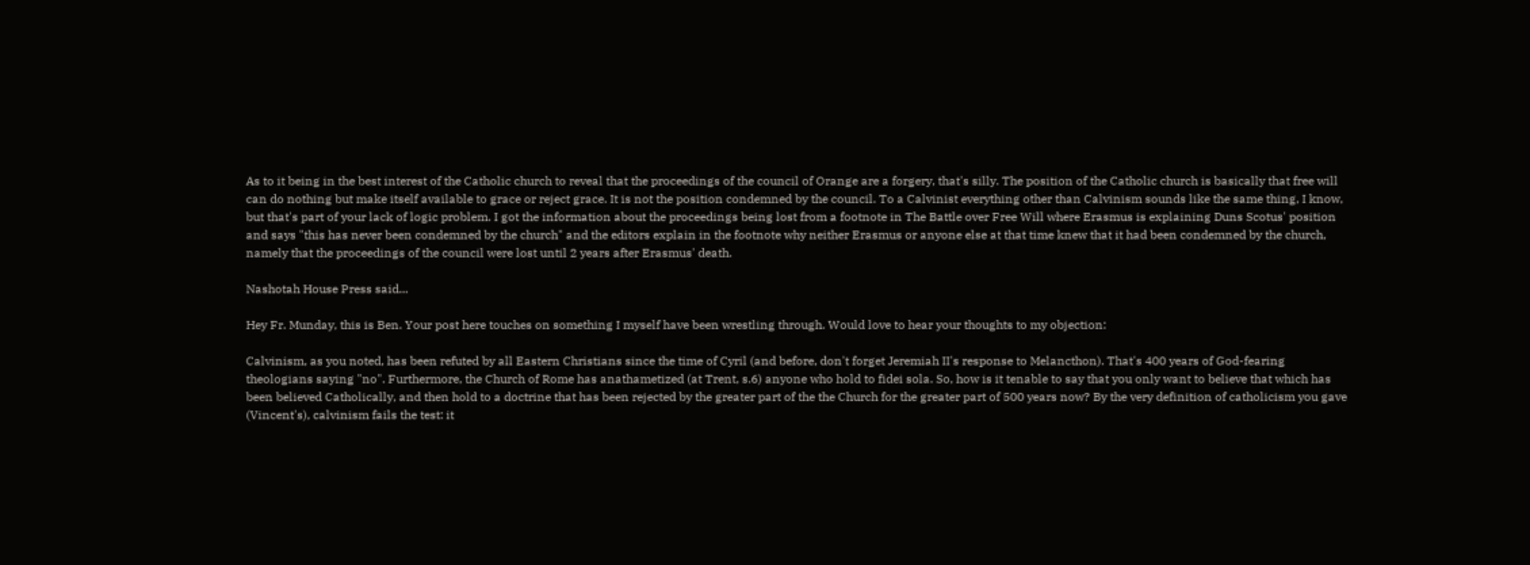As to it being in the best interest of the Catholic church to reveal that the proceedings of the council of Orange are a forgery, that's silly. The position of the Catholic church is basically that free will can do nothing but make itself available to grace or reject grace. It is not the position condemned by the council. To a Calvinist everything other than Calvinism sounds like the same thing, I know, but that's part of your lack of logic problem. I got the information about the proceedings being lost from a footnote in The Battle over Free Will where Erasmus is explaining Duns Scotus' position and says "this has never been condemned by the church" and the editors explain in the footnote why neither Erasmus or anyone else at that time knew that it had been condemned by the church, namely that the proceedings of the council were lost until 2 years after Erasmus' death.

Nashotah House Press said...

Hey Fr. Munday, this is Ben. Your post here touches on something I myself have been wrestling through. Would love to hear your thoughts to my objection:

Calvinism, as you noted, has been refuted by all Eastern Christians since the time of Cyril (and before, don't forget Jeremiah II's response to Melancthon). That's 400 years of God-fearing theologians saying "no". Furthermore, the Church of Rome has anathametized (at Trent, s.6) anyone who hold to fidei sola. So, how is it tenable to say that you only want to believe that which has been believed Catholically, and then hold to a doctrine that has been rejected by the greater part of the the Church for the greater part of 500 years now? By the very definition of catholicism you gave (Vincent's), calvinism fails the test: it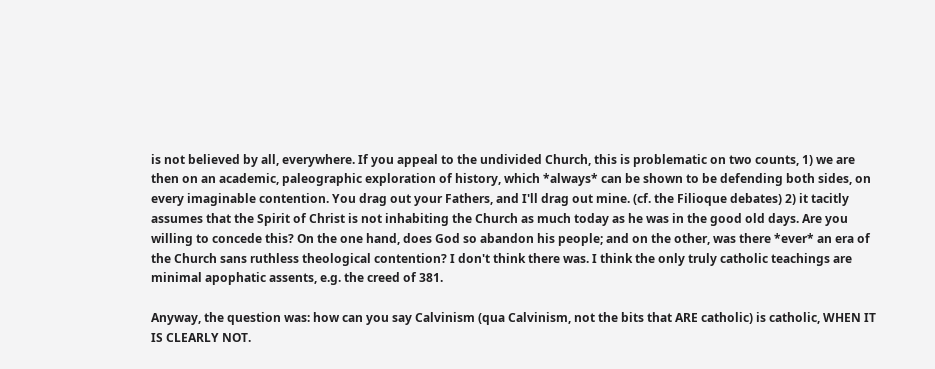is not believed by all, everywhere. If you appeal to the undivided Church, this is problematic on two counts, 1) we are then on an academic, paleographic exploration of history, which *always* can be shown to be defending both sides, on every imaginable contention. You drag out your Fathers, and I'll drag out mine. (cf. the Filioque debates) 2) it tacitly assumes that the Spirit of Christ is not inhabiting the Church as much today as he was in the good old days. Are you willing to concede this? On the one hand, does God so abandon his people; and on the other, was there *ever* an era of the Church sans ruthless theological contention? I don't think there was. I think the only truly catholic teachings are minimal apophatic assents, e.g. the creed of 381.

Anyway, the question was: how can you say Calvinism (qua Calvinism, not the bits that ARE catholic) is catholic, WHEN IT IS CLEARLY NOT.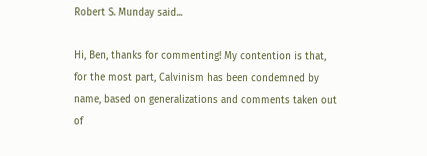Robert S. Munday said...

Hi, Ben, thanks for commenting! My contention is that, for the most part, Calvinism has been condemned by name, based on generalizations and comments taken out of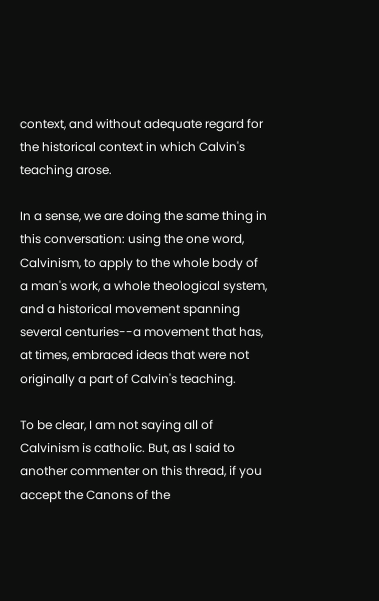context, and without adequate regard for the historical context in which Calvin's teaching arose.

In a sense, we are doing the same thing in this conversation: using the one word, Calvinism, to apply to the whole body of a man's work, a whole theological system, and a historical movement spanning several centuries--a movement that has, at times, embraced ideas that were not originally a part of Calvin's teaching.

To be clear, I am not saying all of Calvinism is catholic. But, as I said to another commenter on this thread, if you accept the Canons of the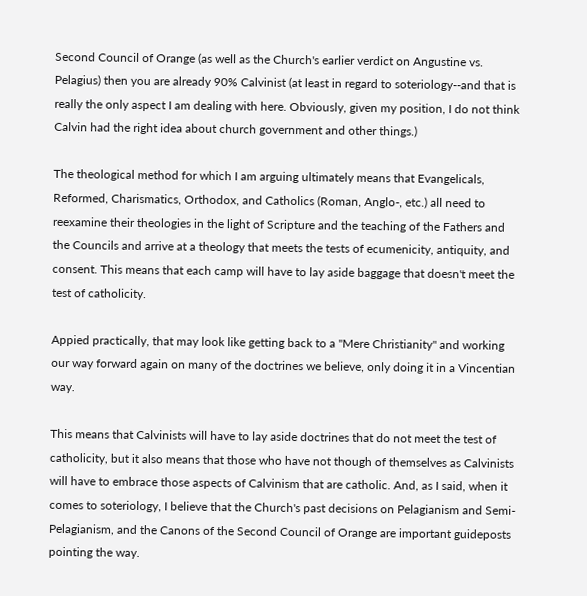Second Council of Orange (as well as the Church's earlier verdict on Angustine vs. Pelagius) then you are already 90% Calvinist (at least in regard to soteriology--and that is really the only aspect I am dealing with here. Obviously, given my position, I do not think Calvin had the right idea about church government and other things.)

The theological method for which I am arguing ultimately means that Evangelicals, Reformed, Charismatics, Orthodox, and Catholics (Roman, Anglo-, etc.) all need to reexamine their theologies in the light of Scripture and the teaching of the Fathers and the Councils and arrive at a theology that meets the tests of ecumenicity, antiquity, and consent. This means that each camp will have to lay aside baggage that doesn't meet the test of catholicity.

Appied practically, that may look like getting back to a "Mere Christianity" and working our way forward again on many of the doctrines we believe, only doing it in a Vincentian way.

This means that Calvinists will have to lay aside doctrines that do not meet the test of catholicity, but it also means that those who have not though of themselves as Calvinists will have to embrace those aspects of Calvinism that are catholic. And, as I said, when it comes to soteriology, I believe that the Church's past decisions on Pelagianism and Semi-Pelagianism, and the Canons of the Second Council of Orange are important guideposts pointing the way.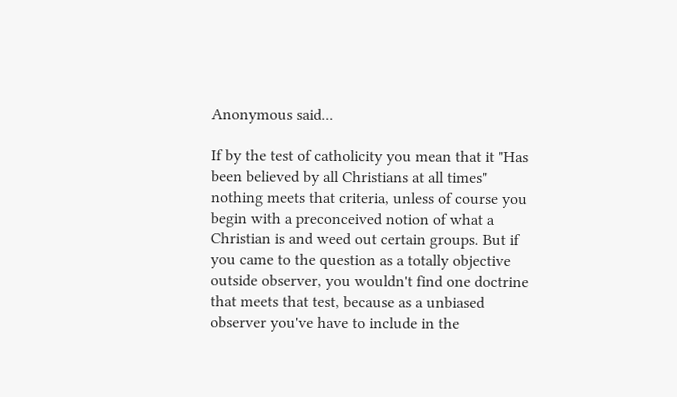Anonymous said...

If by the test of catholicity you mean that it "Has been believed by all Christians at all times" nothing meets that criteria, unless of course you begin with a preconceived notion of what a Christian is and weed out certain groups. But if you came to the question as a totally objective outside observer, you wouldn't find one doctrine that meets that test, because as a unbiased observer you've have to include in the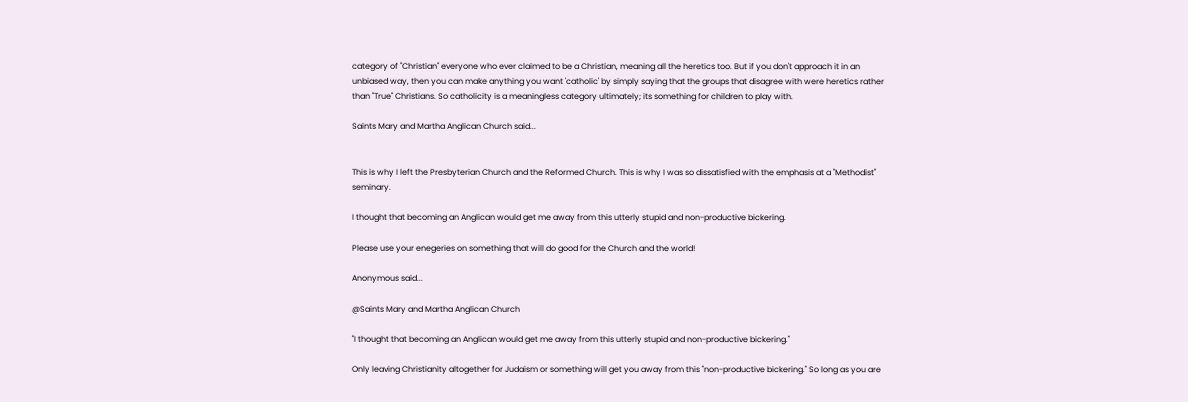category of "Christian" everyone who ever claimed to be a Christian, meaning all the heretics too. But if you don't approach it in an unbiased way, then you can make anything you want 'catholic' by simply saying that the groups that disagree with were heretics rather than "True" Christians. So catholicity is a meaningless category ultimately; its something for children to play with.

Saints Mary and Martha Anglican Church said...


This is why I left the Presbyterian Church and the Reformed Church. This is why I was so dissatisfied with the emphasis at a "Methodist" seminary.

I thought that becoming an Anglican would get me away from this utterly stupid and non-productive bickering.

Please use your enegeries on something that will do good for the Church and the world!

Anonymous said...

@Saints Mary and Martha Anglican Church

"I thought that becoming an Anglican would get me away from this utterly stupid and non-productive bickering."

Only leaving Christianity altogether for Judaism or something will get you away from this "non-productive bickering." So long as you are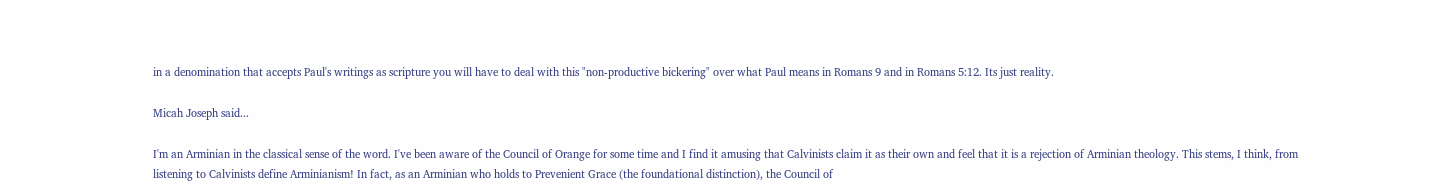in a denomination that accepts Paul's writings as scripture you will have to deal with this "non-productive bickering" over what Paul means in Romans 9 and in Romans 5:12. Its just reality.

Micah Joseph said...

I'm an Arminian in the classical sense of the word. I've been aware of the Council of Orange for some time and I find it amusing that Calvinists claim it as their own and feel that it is a rejection of Arminian theology. This stems, I think, from listening to Calvinists define Arminianism! In fact, as an Arminian who holds to Prevenient Grace (the foundational distinction), the Council of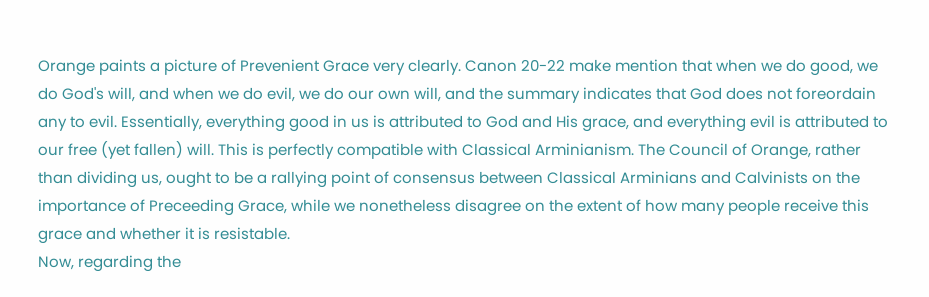Orange paints a picture of Prevenient Grace very clearly. Canon 20-22 make mention that when we do good, we do God's will, and when we do evil, we do our own will, and the summary indicates that God does not foreordain any to evil. Essentially, everything good in us is attributed to God and His grace, and everything evil is attributed to our free (yet fallen) will. This is perfectly compatible with Classical Arminianism. The Council of Orange, rather than dividing us, ought to be a rallying point of consensus between Classical Arminians and Calvinists on the importance of Preceeding Grace, while we nonetheless disagree on the extent of how many people receive this grace and whether it is resistable.
Now, regarding the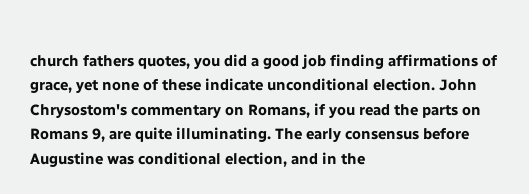church fathers quotes, you did a good job finding affirmations of grace, yet none of these indicate unconditional election. John Chrysostom's commentary on Romans, if you read the parts on Romans 9, are quite illuminating. The early consensus before Augustine was conditional election, and in the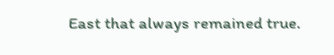East that always remained true.